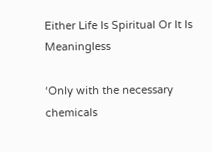Either Life Is Spiritual Or It Is Meaningless

‘Only with the necessary chemicals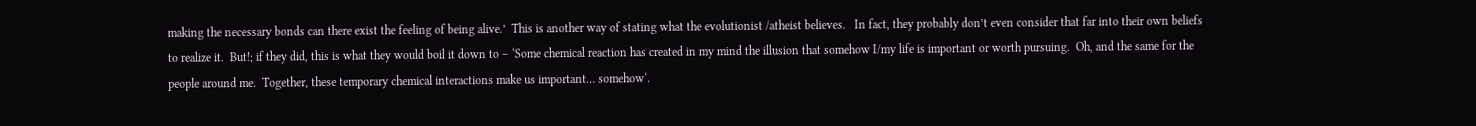making the necessary bonds can there exist the feeling of being alive.’  This is another way of stating what the evolutionist /atheist believes.   In fact, they probably don’t even consider that far into their own beliefs to realize it.  But!; if they did, this is what they would boil it down to – ‘Some chemical reaction has created in my mind the illusion that somehow I/my life is important or worth pursuing.  Oh, and the same for the people around me.  Together, these temporary chemical interactions make us important… somehow‘.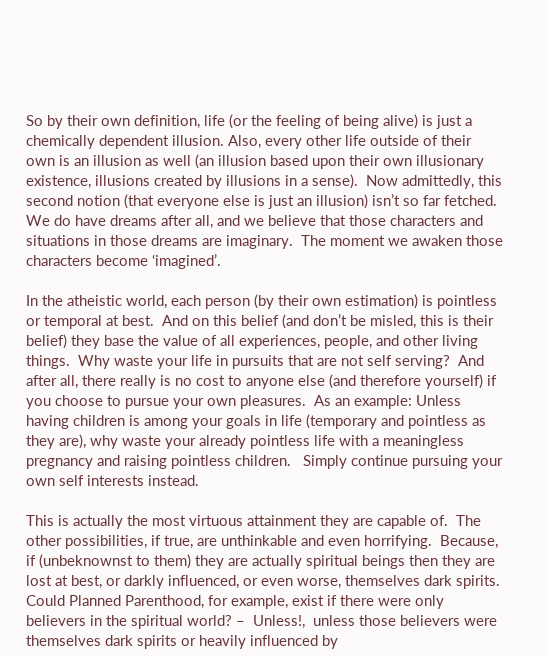So by their own definition, life (or the feeling of being alive) is just a chemically dependent illusion. Also, every other life outside of their own is an illusion as well (an illusion based upon their own illusionary existence, illusions created by illusions in a sense).  Now admittedly, this second notion (that everyone else is just an illusion) isn’t so far fetched.  We do have dreams after all, and we believe that those characters and situations in those dreams are imaginary.  The moment we awaken those characters become ‘imagined’.

In the atheistic world, each person (by their own estimation) is pointless or temporal at best.  And on this belief (and don’t be misled, this is their belief) they base the value of all experiences, people, and other living things.  Why waste your life in pursuits that are not self serving?  And after all, there really is no cost to anyone else (and therefore yourself) if you choose to pursue your own pleasures.  As an example: Unless having children is among your goals in life (temporary and pointless as they are), why waste your already pointless life with a meaningless pregnancy and raising pointless children.   Simply continue pursuing your own self interests instead.

This is actually the most virtuous attainment they are capable of.  The other possibilities, if true, are unthinkable and even horrifying.  Because, if (unbeknownst to them) they are actually spiritual beings then they are lost at best, or darkly influenced, or even worse, themselves dark spirits.   Could Planned Parenthood, for example, exist if there were only believers in the spiritual world? –  Unless!,  unless those believers were themselves dark spirits or heavily influenced by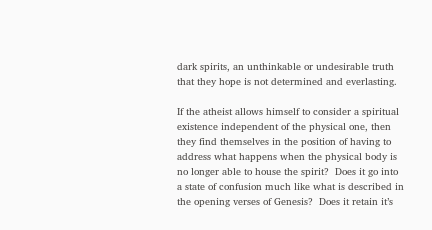dark spirits, an unthinkable or undesirable truth that they hope is not determined and everlasting.

If the atheist allows himself to consider a spiritual existence independent of the physical one, then they find themselves in the position of having to address what happens when the physical body is no longer able to house the spirit?  Does it go into a state of confusion much like what is described in the opening verses of Genesis?  Does it retain it’s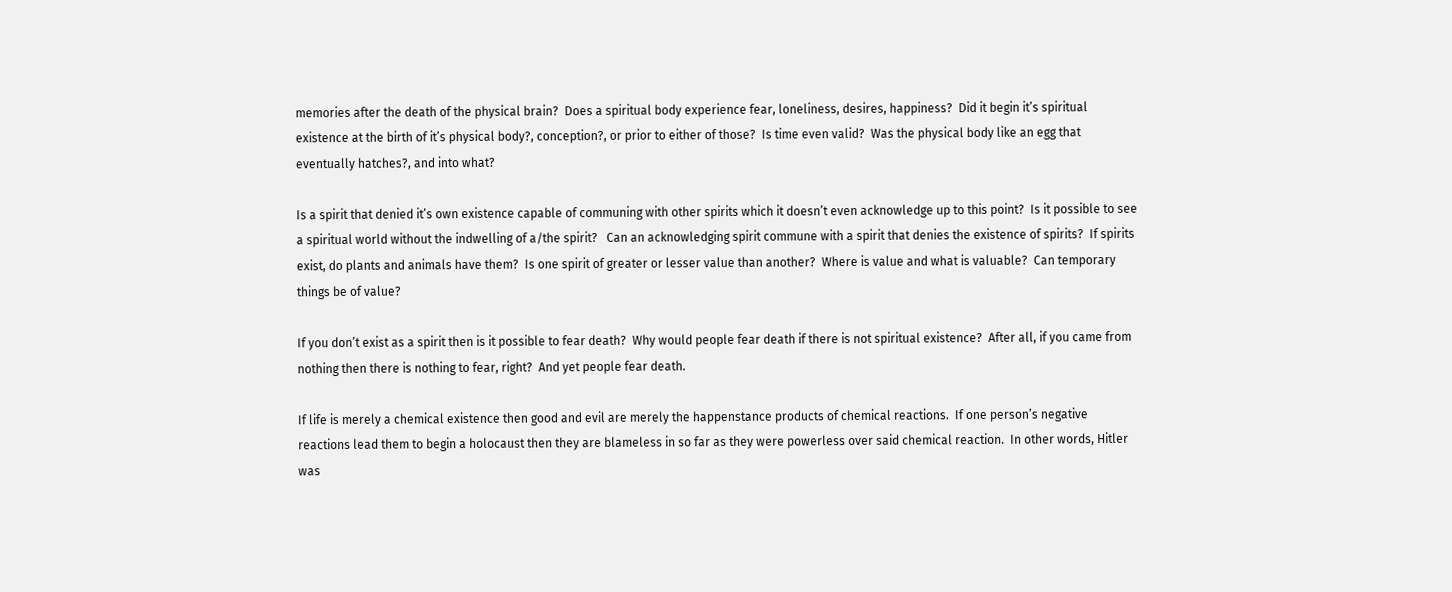memories after the death of the physical brain?  Does a spiritual body experience fear, loneliness, desires, happiness?  Did it begin it’s spiritual existence at the birth of it’s physical body?, conception?, or prior to either of those?  Is time even valid?  Was the physical body like an egg that eventually hatches?, and into what?

Is a spirit that denied it’s own existence capable of communing with other spirits which it doesn’t even acknowledge up to this point?  Is it possible to see a spiritual world without the indwelling of a/the spirit?   Can an acknowledging spirit commune with a spirit that denies the existence of spirits?  If spirits exist, do plants and animals have them?  Is one spirit of greater or lesser value than another?  Where is value and what is valuable?  Can temporary things be of value?

If you don’t exist as a spirit then is it possible to fear death?  Why would people fear death if there is not spiritual existence?  After all, if you came from nothing then there is nothing to fear, right?  And yet people fear death.

If life is merely a chemical existence then good and evil are merely the happenstance products of chemical reactions.  If one person’s negative reactions lead them to begin a holocaust then they are blameless in so far as they were powerless over said chemical reaction.  In other words, Hitler was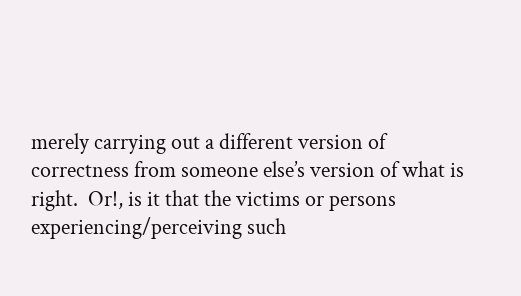merely carrying out a different version of correctness from someone else’s version of what is right.  Or!, is it that the victims or persons experiencing/perceiving such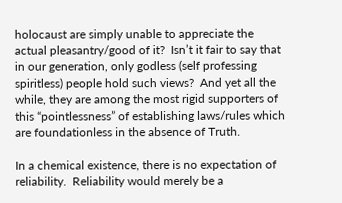holocaust are simply unable to appreciate the actual pleasantry/good of it?  Isn’t it fair to say that in our generation, only godless (self professing spiritless) people hold such views?  And yet all the while, they are among the most rigid supporters of this “pointlessness” of establishing laws/rules which are foundationless in the absence of Truth.

In a chemical existence, there is no expectation of reliability.  Reliability would merely be a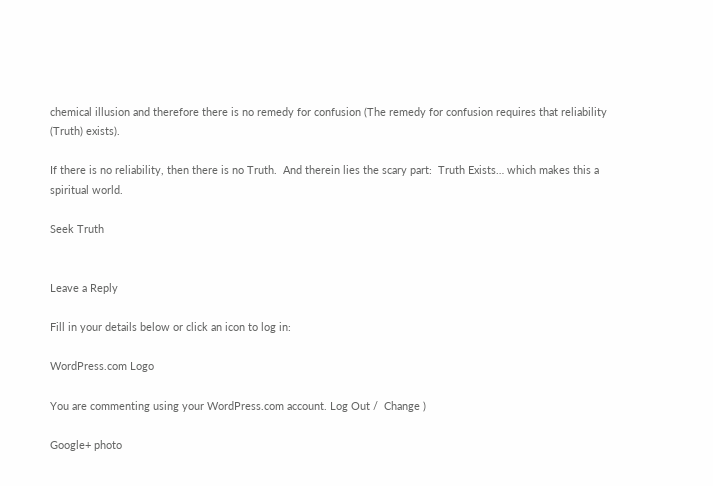chemical illusion and therefore there is no remedy for confusion (The remedy for confusion requires that reliability (Truth) exists).

If there is no reliability, then there is no Truth.  And therein lies the scary part:  Truth Exists… which makes this a spiritual world.

Seek Truth


Leave a Reply

Fill in your details below or click an icon to log in:

WordPress.com Logo

You are commenting using your WordPress.com account. Log Out /  Change )

Google+ photo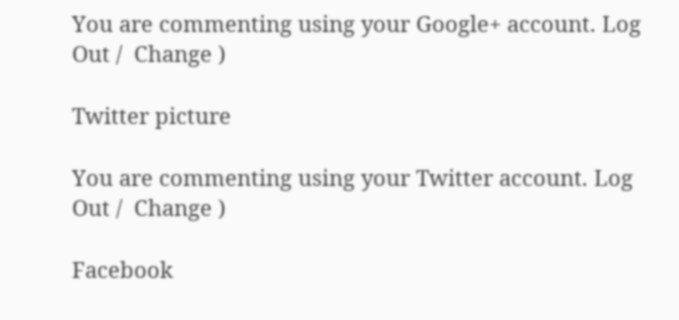You are commenting using your Google+ account. Log Out /  Change )

Twitter picture

You are commenting using your Twitter account. Log Out /  Change )

Facebook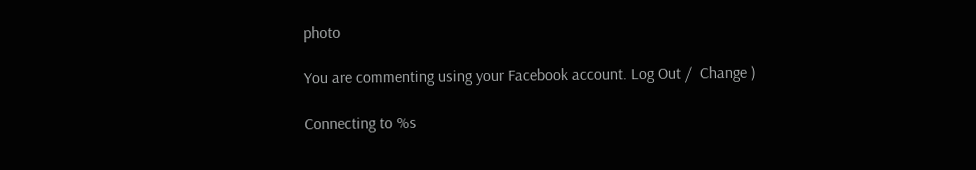photo

You are commenting using your Facebook account. Log Out /  Change )

Connecting to %s